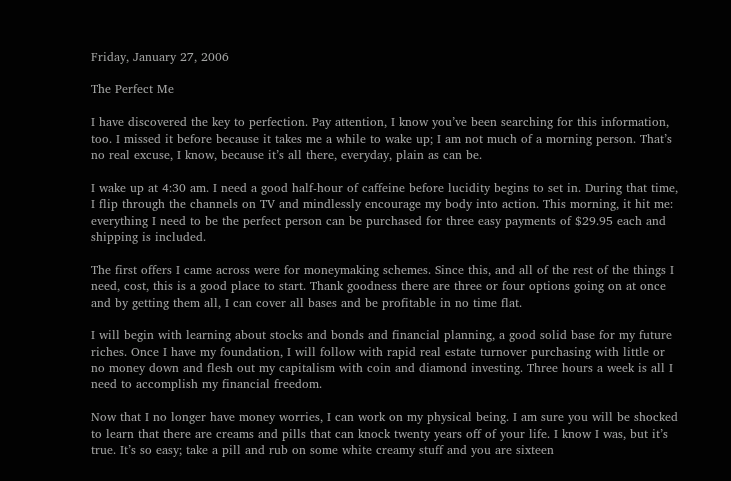Friday, January 27, 2006

The Perfect Me

I have discovered the key to perfection. Pay attention, I know you’ve been searching for this information, too. I missed it before because it takes me a while to wake up; I am not much of a morning person. That’s no real excuse, I know, because it’s all there, everyday, plain as can be.

I wake up at 4:30 am. I need a good half-hour of caffeine before lucidity begins to set in. During that time, I flip through the channels on TV and mindlessly encourage my body into action. This morning, it hit me: everything I need to be the perfect person can be purchased for three easy payments of $29.95 each and shipping is included.

The first offers I came across were for moneymaking schemes. Since this, and all of the rest of the things I need, cost, this is a good place to start. Thank goodness there are three or four options going on at once and by getting them all, I can cover all bases and be profitable in no time flat.

I will begin with learning about stocks and bonds and financial planning, a good solid base for my future riches. Once I have my foundation, I will follow with rapid real estate turnover purchasing with little or no money down and flesh out my capitalism with coin and diamond investing. Three hours a week is all I need to accomplish my financial freedom.

Now that I no longer have money worries, I can work on my physical being. I am sure you will be shocked to learn that there are creams and pills that can knock twenty years off of your life. I know I was, but it’s true. It’s so easy; take a pill and rub on some white creamy stuff and you are sixteen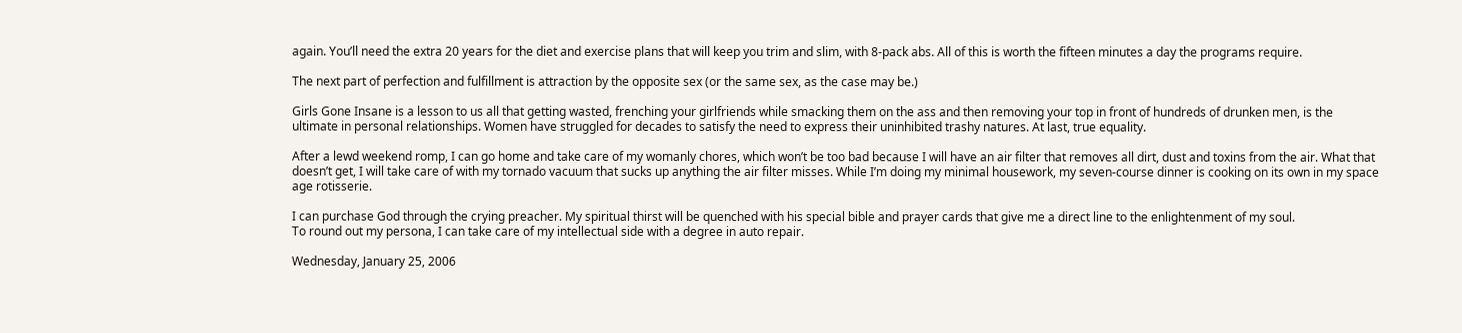again. You’ll need the extra 20 years for the diet and exercise plans that will keep you trim and slim, with 8-pack abs. All of this is worth the fifteen minutes a day the programs require.

The next part of perfection and fulfillment is attraction by the opposite sex (or the same sex, as the case may be.)

Girls Gone Insane is a lesson to us all that getting wasted, frenching your girlfriends while smacking them on the ass and then removing your top in front of hundreds of drunken men, is the ultimate in personal relationships. Women have struggled for decades to satisfy the need to express their uninhibited trashy natures. At last, true equality.

After a lewd weekend romp, I can go home and take care of my womanly chores, which won’t be too bad because I will have an air filter that removes all dirt, dust and toxins from the air. What that doesn’t get, I will take care of with my tornado vacuum that sucks up anything the air filter misses. While I’m doing my minimal housework, my seven-course dinner is cooking on its own in my space age rotisserie.

I can purchase God through the crying preacher. My spiritual thirst will be quenched with his special bible and prayer cards that give me a direct line to the enlightenment of my soul.
To round out my persona, I can take care of my intellectual side with a degree in auto repair.

Wednesday, January 25, 2006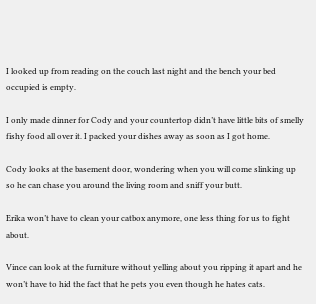I looked up from reading on the couch last night and the bench your bed occupied is empty.

I only made dinner for Cody and your countertop didn’t have little bits of smelly fishy food all over it. I packed your dishes away as soon as I got home.

Cody looks at the basement door, wondering when you will come slinking up so he can chase you around the living room and sniff your butt.

Erika won’t have to clean your catbox anymore, one less thing for us to fight about.

Vince can look at the furniture without yelling about you ripping it apart and he won’t have to hid the fact that he pets you even though he hates cats.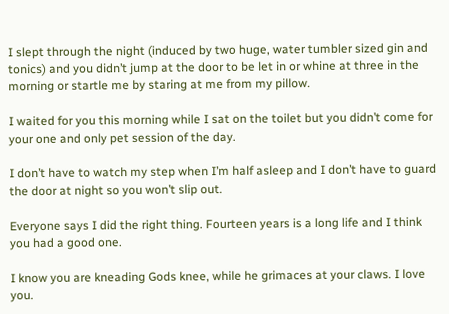I slept through the night (induced by two huge, water tumbler sized gin and tonics) and you didn’t jump at the door to be let in or whine at three in the morning or startle me by staring at me from my pillow.

I waited for you this morning while I sat on the toilet but you didn’t come for your one and only pet session of the day.

I don’t have to watch my step when I’m half asleep and I don’t have to guard the door at night so you won’t slip out.

Everyone says I did the right thing. Fourteen years is a long life and I think you had a good one.

I know you are kneading Gods knee, while he grimaces at your claws. I love you.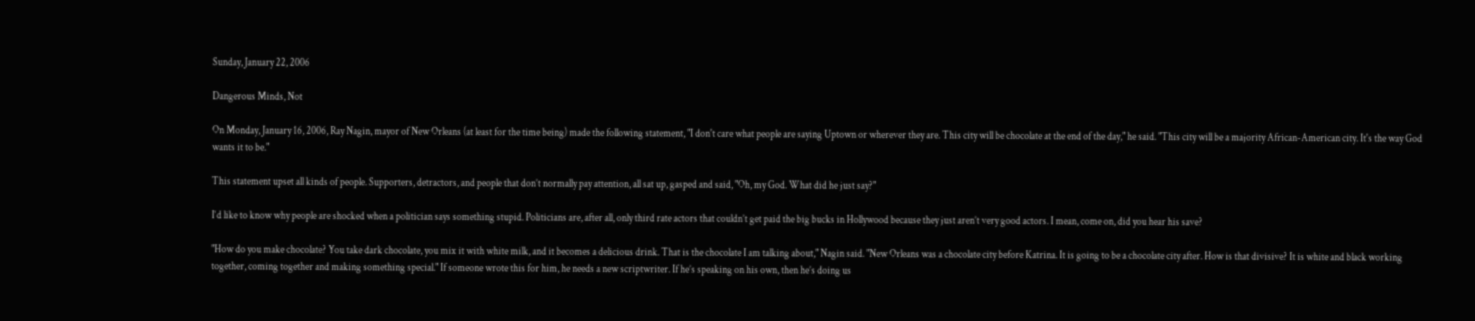Sunday, January 22, 2006

Dangerous Minds, Not

On Monday, January 16, 2006, Ray Nagin, mayor of New Orleans (at least for the time being) made the following statement, "I don't care what people are saying Uptown or wherever they are. This city will be chocolate at the end of the day," he said. "This city will be a majority African-American city. It's the way God wants it to be."

This statement upset all kinds of people. Supporters, detractors, and people that don’t normally pay attention, all sat up, gasped and said, "Oh, my God. What did he just say?"

I‘d like to know why people are shocked when a politician says something stupid. Politicians are, after all, only third rate actors that couldn’t get paid the big bucks in Hollywood because they just aren’t very good actors. I mean, come on, did you hear his save?

"How do you make chocolate? You take dark chocolate, you mix it with white milk, and it becomes a delicious drink. That is the chocolate I am talking about," Nagin said. "New Orleans was a chocolate city before Katrina. It is going to be a chocolate city after. How is that divisive? It is white and black working together, coming together and making something special." If someone wrote this for him, he needs a new scriptwriter. If he’s speaking on his own, then he’s doing us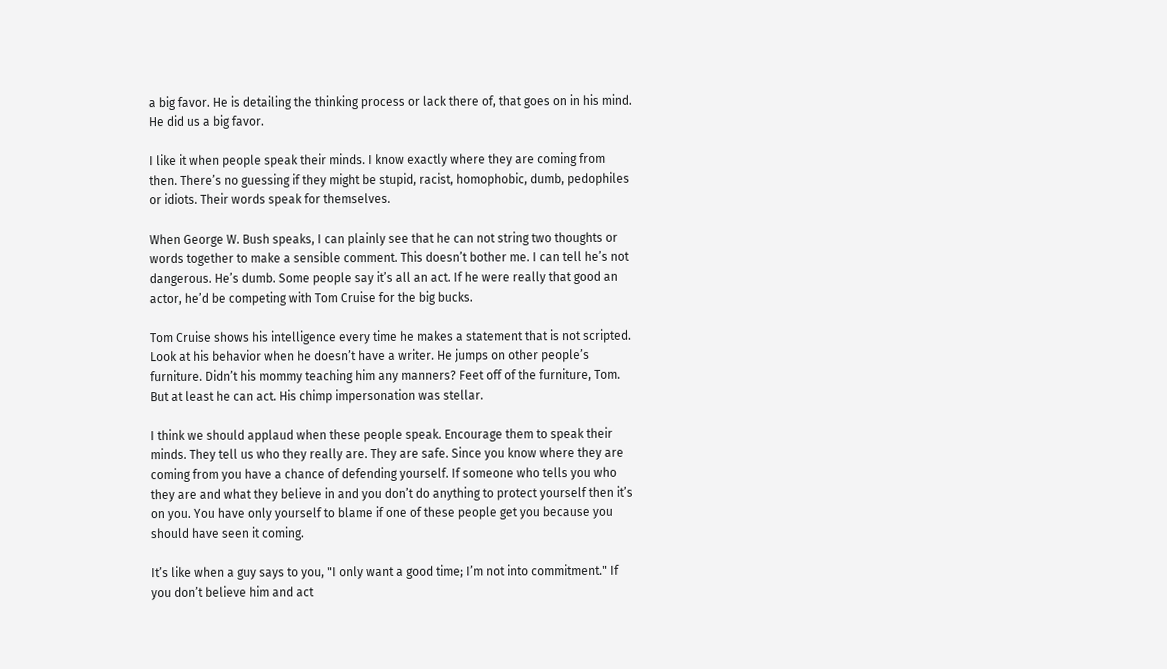a big favor. He is detailing the thinking process or lack there of, that goes on in his mind. He did us a big favor.

I like it when people speak their minds. I know exactly where they are coming from then. There’s no guessing if they might be stupid, racist, homophobic, dumb, pedophiles or idiots. Their words speak for themselves.

When George W. Bush speaks, I can plainly see that he can not string two thoughts or words together to make a sensible comment. This doesn’t bother me. I can tell he’s not dangerous. He’s dumb. Some people say it’s all an act. If he were really that good an actor, he’d be competing with Tom Cruise for the big bucks.

Tom Cruise shows his intelligence every time he makes a statement that is not scripted. Look at his behavior when he doesn’t have a writer. He jumps on other people’s furniture. Didn’t his mommy teaching him any manners? Feet off of the furniture, Tom. But at least he can act. His chimp impersonation was stellar.

I think we should applaud when these people speak. Encourage them to speak their minds. They tell us who they really are. They are safe. Since you know where they are coming from you have a chance of defending yourself. If someone who tells you who they are and what they believe in and you don’t do anything to protect yourself then it’s on you. You have only yourself to blame if one of these people get you because you should have seen it coming.

It’s like when a guy says to you, "I only want a good time; I’m not into commitment." If you don’t believe him and act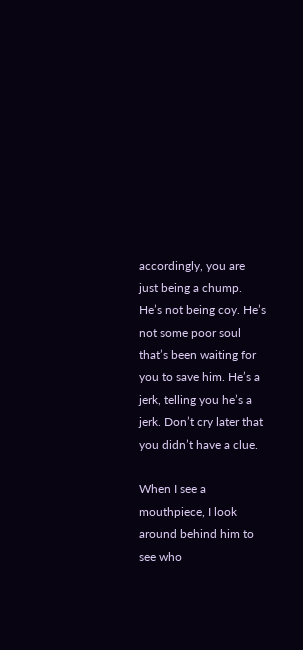accordingly, you are just being a chump. He’s not being coy. He’s not some poor soul that’s been waiting for you to save him. He’s a jerk, telling you he’s a jerk. Don’t cry later that you didn’t have a clue.

When I see a mouthpiece, I look around behind him to see who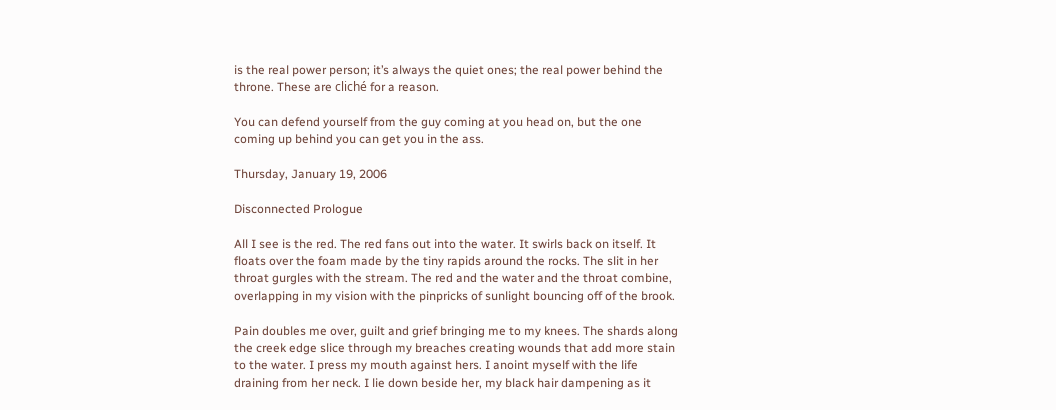is the real power person; it’s always the quiet ones; the real power behind the throne. These are cliché for a reason.

You can defend yourself from the guy coming at you head on, but the one coming up behind you can get you in the ass.

Thursday, January 19, 2006

Disconnected Prologue

All I see is the red. The red fans out into the water. It swirls back on itself. It floats over the foam made by the tiny rapids around the rocks. The slit in her throat gurgles with the stream. The red and the water and the throat combine, overlapping in my vision with the pinpricks of sunlight bouncing off of the brook.

Pain doubles me over, guilt and grief bringing me to my knees. The shards along the creek edge slice through my breaches creating wounds that add more stain to the water. I press my mouth against hers. I anoint myself with the life draining from her neck. I lie down beside her, my black hair dampening as it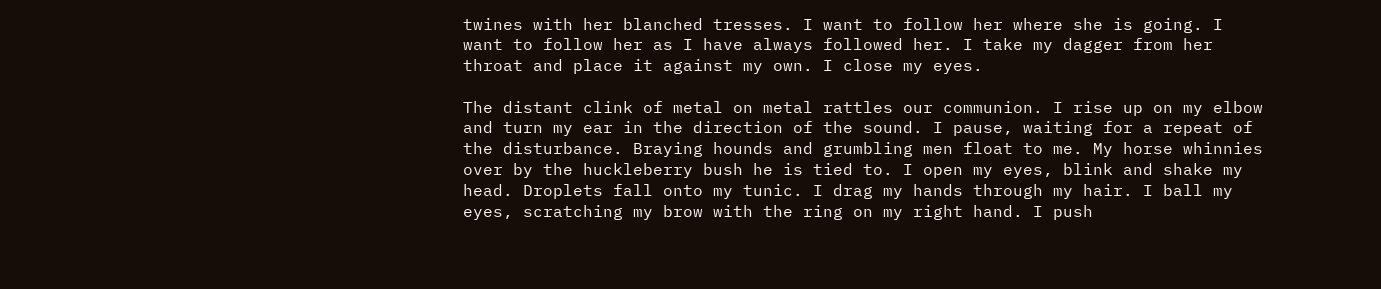twines with her blanched tresses. I want to follow her where she is going. I want to follow her as I have always followed her. I take my dagger from her throat and place it against my own. I close my eyes.

The distant clink of metal on metal rattles our communion. I rise up on my elbow and turn my ear in the direction of the sound. I pause, waiting for a repeat of the disturbance. Braying hounds and grumbling men float to me. My horse whinnies over by the huckleberry bush he is tied to. I open my eyes, blink and shake my head. Droplets fall onto my tunic. I drag my hands through my hair. I ball my eyes, scratching my brow with the ring on my right hand. I push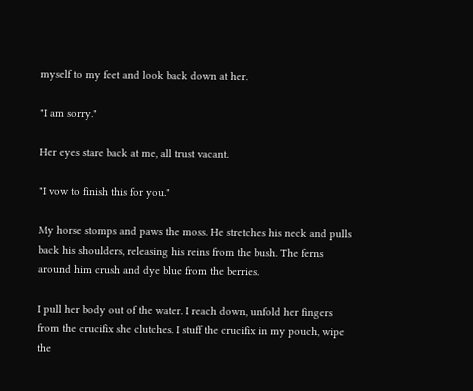myself to my feet and look back down at her.

"I am sorry."

Her eyes stare back at me, all trust vacant.

"I vow to finish this for you."

My horse stomps and paws the moss. He stretches his neck and pulls back his shoulders, releasing his reins from the bush. The ferns around him crush and dye blue from the berries.

I pull her body out of the water. I reach down, unfold her fingers from the crucifix she clutches. I stuff the crucifix in my pouch, wipe the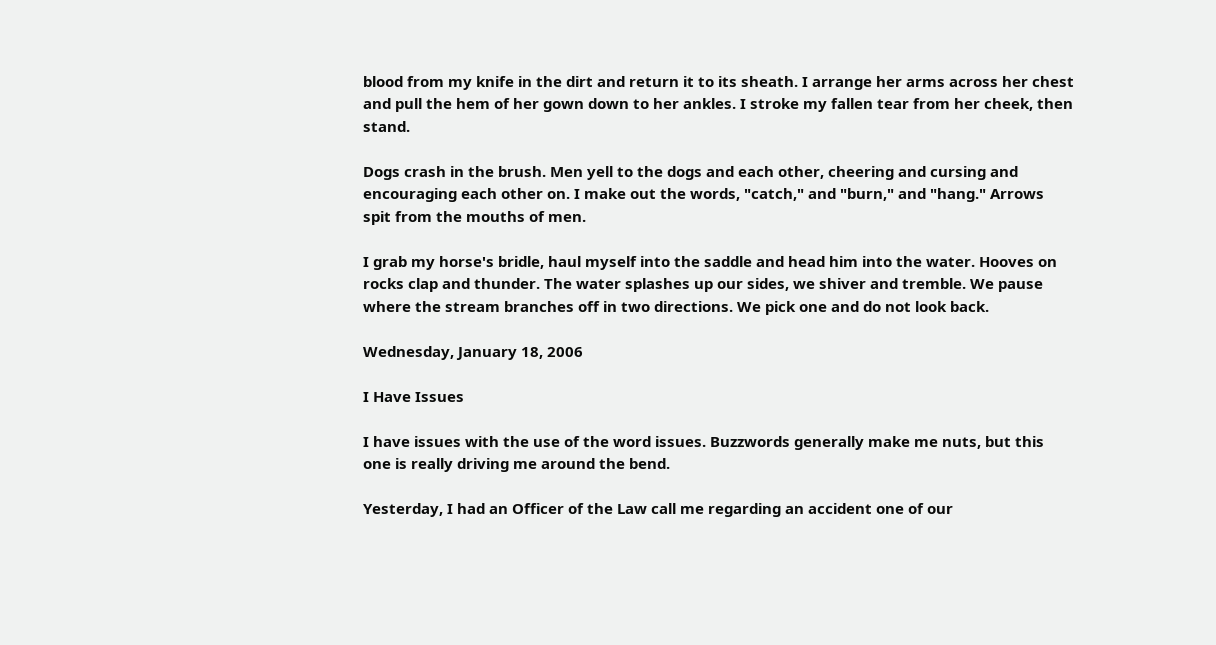blood from my knife in the dirt and return it to its sheath. I arrange her arms across her chest and pull the hem of her gown down to her ankles. I stroke my fallen tear from her cheek, then stand.

Dogs crash in the brush. Men yell to the dogs and each other, cheering and cursing and encouraging each other on. I make out the words, "catch," and "burn," and "hang." Arrows spit from the mouths of men.

I grab my horse's bridle, haul myself into the saddle and head him into the water. Hooves on rocks clap and thunder. The water splashes up our sides, we shiver and tremble. We pause where the stream branches off in two directions. We pick one and do not look back.

Wednesday, January 18, 2006

I Have Issues

I have issues with the use of the word issues. Buzzwords generally make me nuts, but this one is really driving me around the bend.

Yesterday, I had an Officer of the Law call me regarding an accident one of our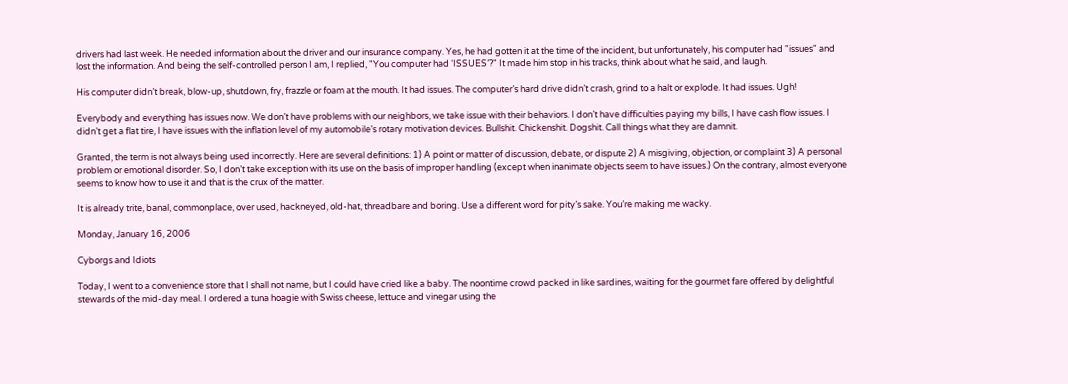drivers had last week. He needed information about the driver and our insurance company. Yes, he had gotten it at the time of the incident, but unfortunately, his computer had "issues" and lost the information. And being the self-controlled person I am, I replied, "You computer had ‘ISSUES’?" It made him stop in his tracks, think about what he said, and laugh.

His computer didn’t break, blow-up, shutdown, fry, frazzle or foam at the mouth. It had issues. The computer’s hard drive didn’t crash, grind to a halt or explode. It had issues. Ugh!

Everybody and everything has issues now. We don’t have problems with our neighbors, we take issue with their behaviors. I don’t have difficulties paying my bills, I have cash flow issues. I didn’t get a flat tire, I have issues with the inflation level of my automobile’s rotary motivation devices. Bullshit. Chickenshit. Dogshit. Call things what they are damnit.

Granted, the term is not always being used incorrectly. Here are several definitions: 1) A point or matter of discussion, debate, or dispute 2) A misgiving, objection, or complaint 3) A personal problem or emotional disorder. So, I don’t take exception with its use on the basis of improper handling (except when inanimate objects seem to have issues.) On the contrary, almost everyone seems to know how to use it and that is the crux of the matter.

It is already trite, banal, commonplace, over used, hackneyed, old-hat, threadbare and boring. Use a different word for pity’s sake. You’re making me wacky.

Monday, January 16, 2006

Cyborgs and Idiots

Today, I went to a convenience store that I shall not name, but I could have cried like a baby. The noontime crowd packed in like sardines, waiting for the gourmet fare offered by delightful stewards of the mid-day meal. I ordered a tuna hoagie with Swiss cheese, lettuce and vinegar using the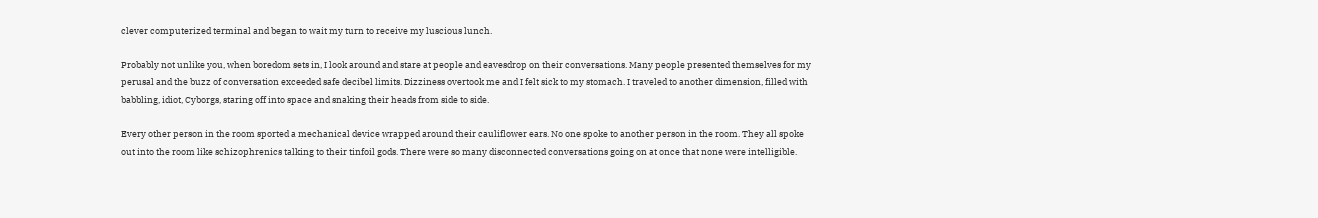clever computerized terminal and began to wait my turn to receive my luscious lunch.

Probably not unlike you, when boredom sets in, I look around and stare at people and eavesdrop on their conversations. Many people presented themselves for my perusal and the buzz of conversation exceeded safe decibel limits. Dizziness overtook me and I felt sick to my stomach. I traveled to another dimension, filled with babbling, idiot, Cyborgs, staring off into space and snaking their heads from side to side.

Every other person in the room sported a mechanical device wrapped around their cauliflower ears. No one spoke to another person in the room. They all spoke out into the room like schizophrenics talking to their tinfoil gods. There were so many disconnected conversations going on at once that none were intelligible.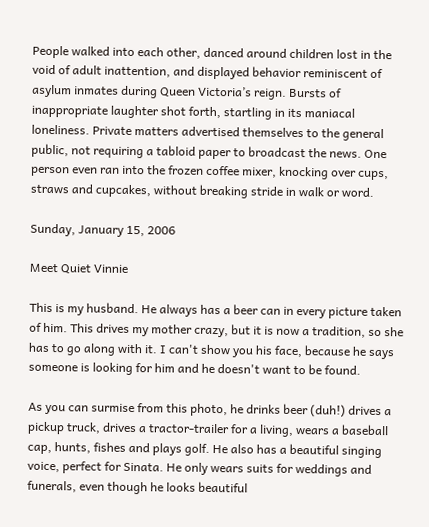People walked into each other, danced around children lost in the void of adult inattention, and displayed behavior reminiscent of asylum inmates during Queen Victoria’s reign. Bursts of inappropriate laughter shot forth, startling in its maniacal loneliness. Private matters advertised themselves to the general public, not requiring a tabloid paper to broadcast the news. One person even ran into the frozen coffee mixer, knocking over cups, straws and cupcakes, without breaking stride in walk or word.

Sunday, January 15, 2006

Meet Quiet Vinnie

This is my husband. He always has a beer can in every picture taken of him. This drives my mother crazy, but it is now a tradition, so she has to go along with it. I can't show you his face, because he says someone is looking for him and he doesn't want to be found.

As you can surmise from this photo, he drinks beer (duh!) drives a pickup truck, drives a tractor-trailer for a living, wears a baseball cap, hunts, fishes and plays golf. He also has a beautiful singing voice, perfect for Sinata. He only wears suits for weddings and funerals, even though he looks beautiful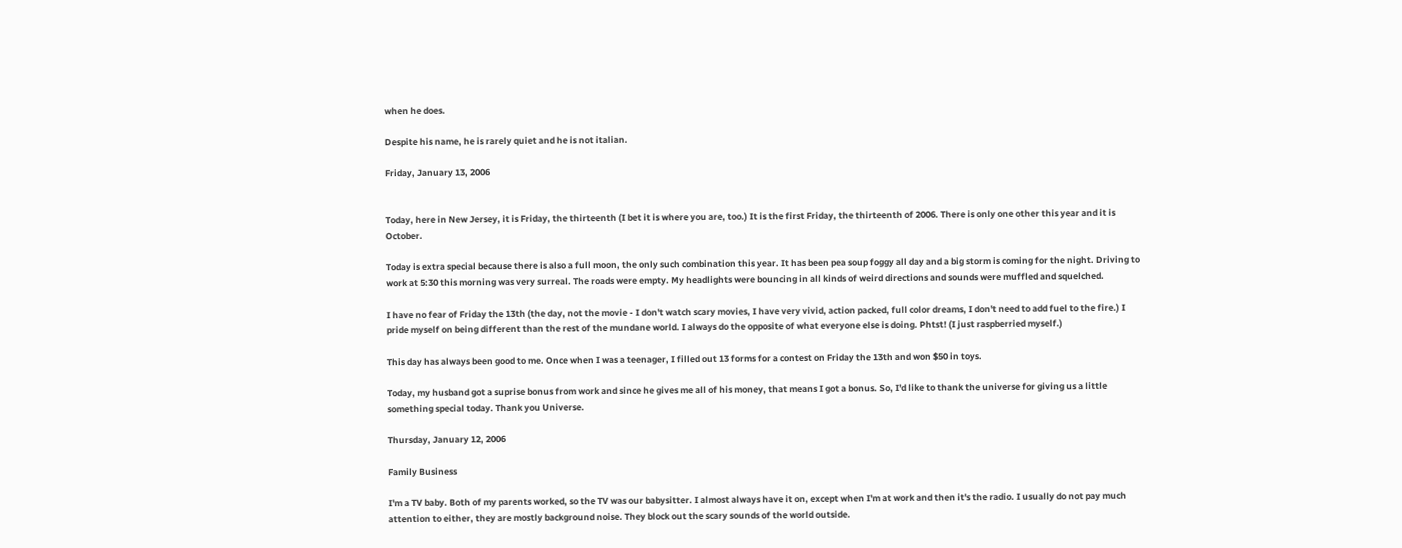when he does.

Despite his name, he is rarely quiet and he is not italian.

Friday, January 13, 2006


Today, here in New Jersey, it is Friday, the thirteenth (I bet it is where you are, too.) It is the first Friday, the thirteenth of 2006. There is only one other this year and it is October.

Today is extra special because there is also a full moon, the only such combination this year. It has been pea soup foggy all day and a big storm is coming for the night. Driving to work at 5:30 this morning was very surreal. The roads were empty. My headlights were bouncing in all kinds of weird directions and sounds were muffled and squelched.

I have no fear of Friday the 13th (the day, not the movie - I don't watch scary movies, I have very vivid, action packed, full color dreams, I don't need to add fuel to the fire.) I pride myself on being different than the rest of the mundane world. I always do the opposite of what everyone else is doing. Phtst! (I just raspberried myself.)

This day has always been good to me. Once when I was a teenager, I filled out 13 forms for a contest on Friday the 13th and won $50 in toys.

Today, my husband got a suprise bonus from work and since he gives me all of his money, that means I got a bonus. So, I'd like to thank the universe for giving us a little something special today. Thank you Universe.

Thursday, January 12, 2006

Family Business

I'm a TV baby. Both of my parents worked, so the TV was our babysitter. I almost always have it on, except when I'm at work and then it's the radio. I usually do not pay much attention to either, they are mostly background noise. They block out the scary sounds of the world outside.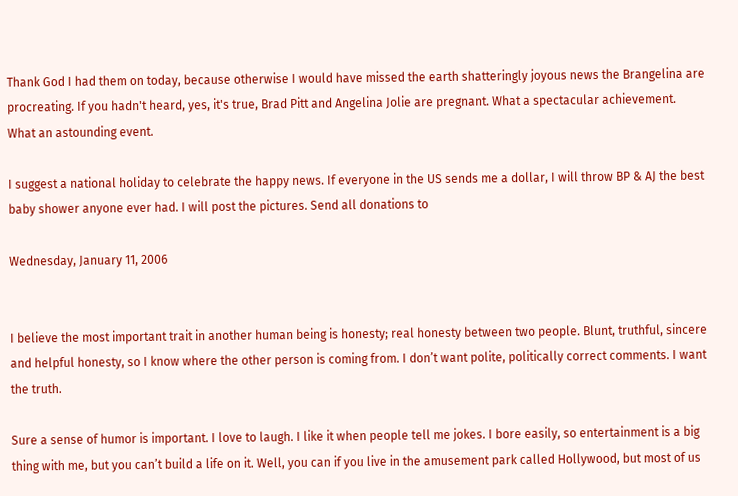Thank God I had them on today, because otherwise I would have missed the earth shatteringly joyous news the Brangelina are procreating. If you hadn't heard, yes, it's true, Brad Pitt and Angelina Jolie are pregnant. What a spectacular achievement. What an astounding event.

I suggest a national holiday to celebrate the happy news. If everyone in the US sends me a dollar, I will throw BP & AJ the best baby shower anyone ever had. I will post the pictures. Send all donations to

Wednesday, January 11, 2006


I believe the most important trait in another human being is honesty; real honesty between two people. Blunt, truthful, sincere and helpful honesty, so I know where the other person is coming from. I don’t want polite, politically correct comments. I want the truth.

Sure a sense of humor is important. I love to laugh. I like it when people tell me jokes. I bore easily, so entertainment is a big thing with me, but you can’t build a life on it. Well, you can if you live in the amusement park called Hollywood, but most of us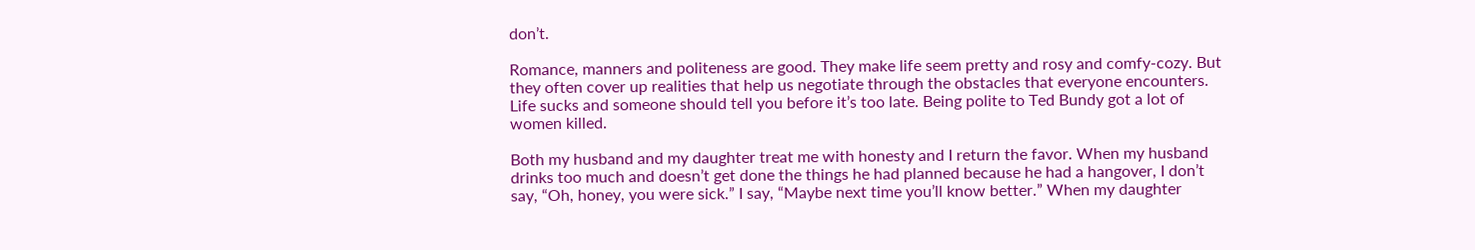don’t.

Romance, manners and politeness are good. They make life seem pretty and rosy and comfy-cozy. But they often cover up realities that help us negotiate through the obstacles that everyone encounters. Life sucks and someone should tell you before it’s too late. Being polite to Ted Bundy got a lot of women killed.

Both my husband and my daughter treat me with honesty and I return the favor. When my husband drinks too much and doesn’t get done the things he had planned because he had a hangover, I don’t say, “Oh, honey, you were sick.” I say, “Maybe next time you’ll know better.” When my daughter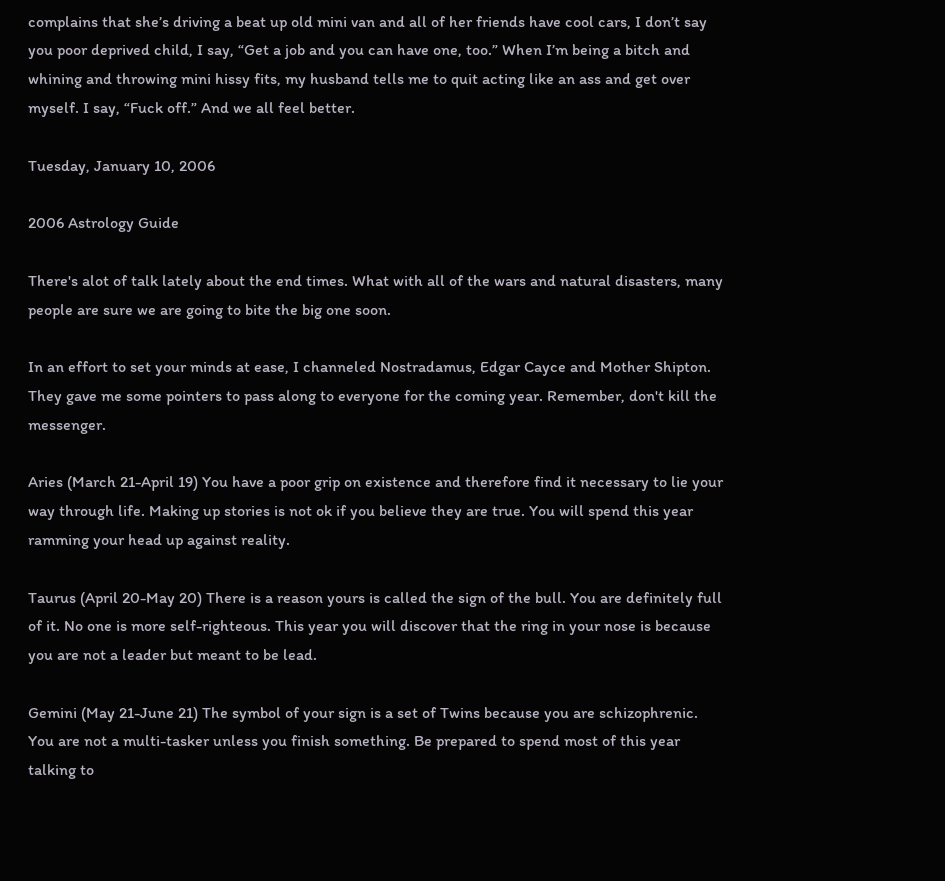complains that she’s driving a beat up old mini van and all of her friends have cool cars, I don’t say you poor deprived child, I say, “Get a job and you can have one, too.” When I’m being a bitch and whining and throwing mini hissy fits, my husband tells me to quit acting like an ass and get over myself. I say, “Fuck off.” And we all feel better.

Tuesday, January 10, 2006

2006 Astrology Guide

There's alot of talk lately about the end times. What with all of the wars and natural disasters, many people are sure we are going to bite the big one soon.

In an effort to set your minds at ease, I channeled Nostradamus, Edgar Cayce and Mother Shipton. They gave me some pointers to pass along to everyone for the coming year. Remember, don't kill the messenger.

Aries (March 21-April 19) You have a poor grip on existence and therefore find it necessary to lie your way through life. Making up stories is not ok if you believe they are true. You will spend this year ramming your head up against reality.

Taurus (April 20-May 20) There is a reason yours is called the sign of the bull. You are definitely full of it. No one is more self-righteous. This year you will discover that the ring in your nose is because you are not a leader but meant to be lead.

Gemini (May 21-June 21) The symbol of your sign is a set of Twins because you are schizophrenic. You are not a multi-tasker unless you finish something. Be prepared to spend most of this year talking to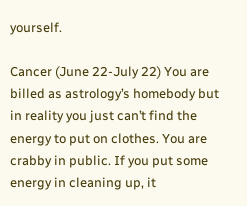yourself.

Cancer (June 22-July 22) You are billed as astrology’s homebody but in reality you just can’t find the energy to put on clothes. You are crabby in public. If you put some energy in cleaning up, it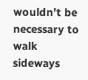wouldn’t be necessary to walk sideways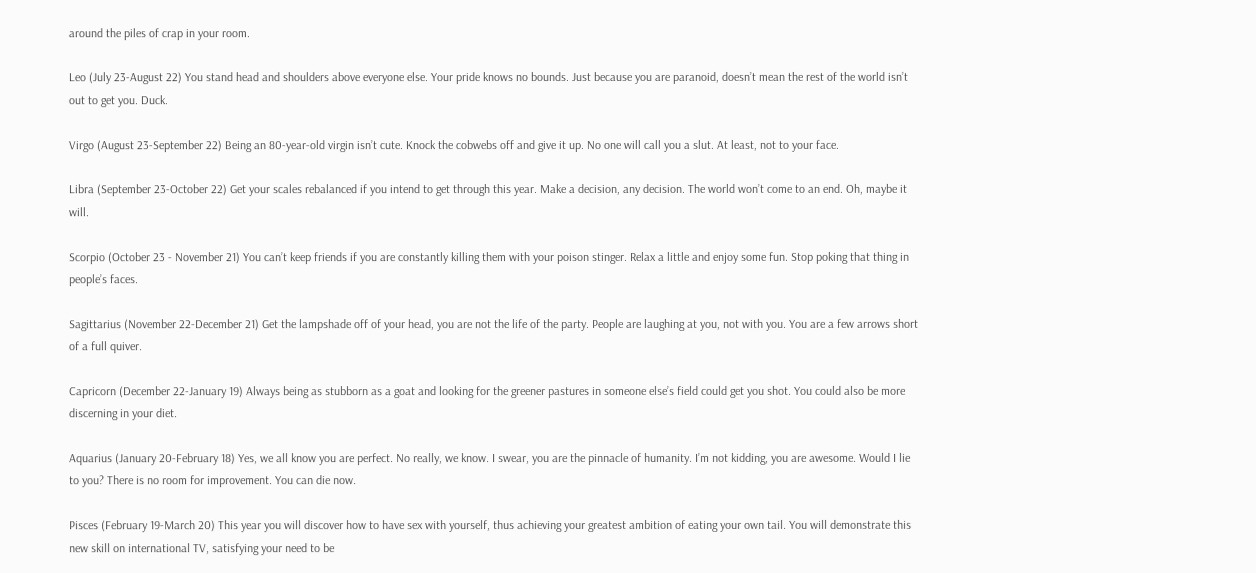around the piles of crap in your room.

Leo (July 23-August 22) You stand head and shoulders above everyone else. Your pride knows no bounds. Just because you are paranoid, doesn’t mean the rest of the world isn’t out to get you. Duck.

Virgo (August 23-September 22) Being an 80-year-old virgin isn’t cute. Knock the cobwebs off and give it up. No one will call you a slut. At least, not to your face.

Libra (September 23-October 22) Get your scales rebalanced if you intend to get through this year. Make a decision, any decision. The world won’t come to an end. Oh, maybe it will.

Scorpio (October 23 - November 21) You can’t keep friends if you are constantly killing them with your poison stinger. Relax a little and enjoy some fun. Stop poking that thing in people’s faces.

Sagittarius (November 22-December 21) Get the lampshade off of your head, you are not the life of the party. People are laughing at you, not with you. You are a few arrows short of a full quiver.

Capricorn (December 22-January 19) Always being as stubborn as a goat and looking for the greener pastures in someone else’s field could get you shot. You could also be more discerning in your diet.

Aquarius (January 20-February 18) Yes, we all know you are perfect. No really, we know. I swear, you are the pinnacle of humanity. I’m not kidding, you are awesome. Would I lie to you? There is no room for improvement. You can die now.

Pisces (February 19-March 20) This year you will discover how to have sex with yourself, thus achieving your greatest ambition of eating your own tail. You will demonstrate this new skill on international TV, satisfying your need to be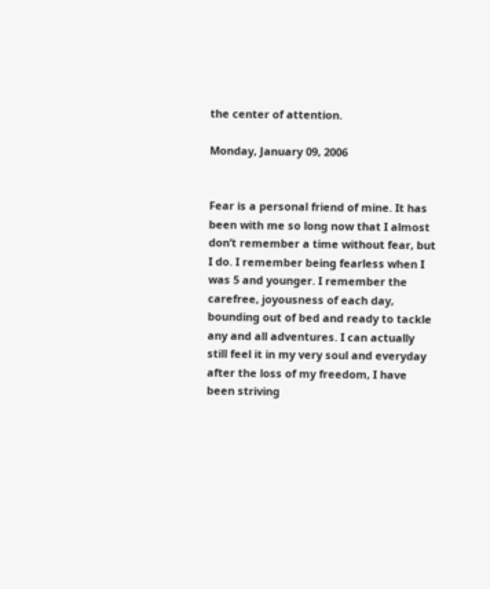the center of attention.

Monday, January 09, 2006


Fear is a personal friend of mine. It has been with me so long now that I almost don’t remember a time without fear, but I do. I remember being fearless when I was 5 and younger. I remember the carefree, joyousness of each day, bounding out of bed and ready to tackle any and all adventures. I can actually still feel it in my very soul and everyday after the loss of my freedom, I have been striving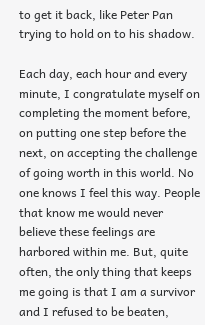to get it back, like Peter Pan trying to hold on to his shadow.

Each day, each hour and every minute, I congratulate myself on completing the moment before, on putting one step before the next, on accepting the challenge of going worth in this world. No one knows I feel this way. People that know me would never believe these feelings are harbored within me. But, quite often, the only thing that keeps me going is that I am a survivor and I refused to be beaten,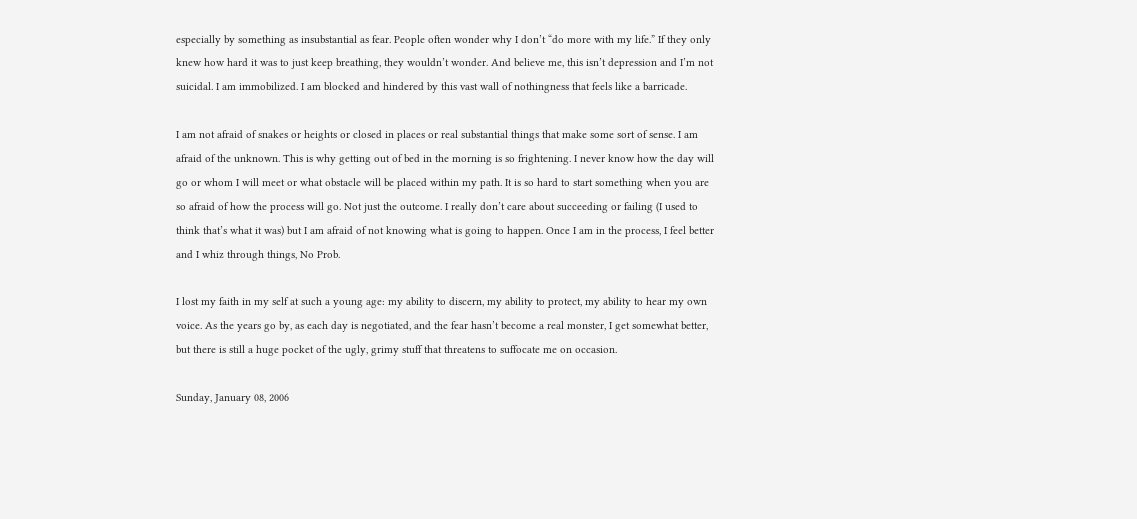especially by something as insubstantial as fear. People often wonder why I don’t “do more with my life.” If they only knew how hard it was to just keep breathing, they wouldn’t wonder. And believe me, this isn’t depression and I’m not suicidal. I am immobilized. I am blocked and hindered by this vast wall of nothingness that feels like a barricade.

I am not afraid of snakes or heights or closed in places or real substantial things that make some sort of sense. I am afraid of the unknown. This is why getting out of bed in the morning is so frightening. I never know how the day will go or whom I will meet or what obstacle will be placed within my path. It is so hard to start something when you are so afraid of how the process will go. Not just the outcome. I really don’t care about succeeding or failing (I used to think that’s what it was) but I am afraid of not knowing what is going to happen. Once I am in the process, I feel better and I whiz through things, No Prob.

I lost my faith in my self at such a young age: my ability to discern, my ability to protect, my ability to hear my own voice. As the years go by, as each day is negotiated, and the fear hasn’t become a real monster, I get somewhat better, but there is still a huge pocket of the ugly, grimy stuff that threatens to suffocate me on occasion.

Sunday, January 08, 2006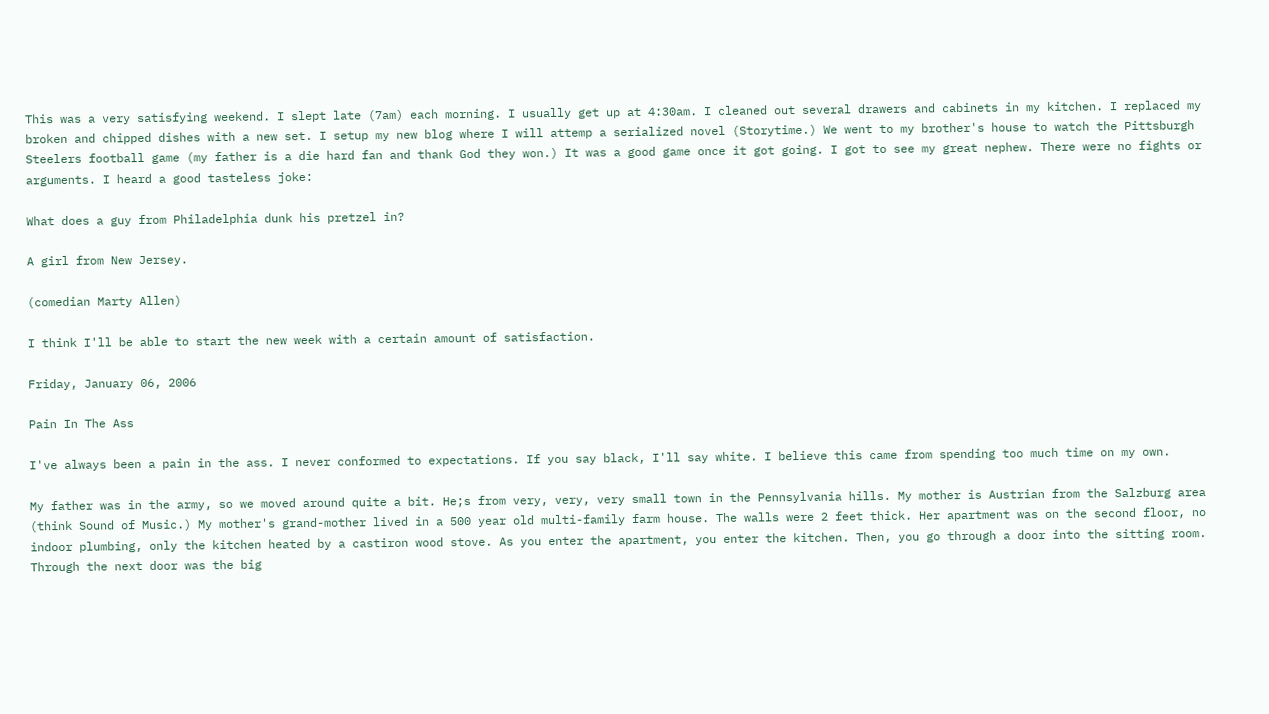This was a very satisfying weekend. I slept late (7am) each morning. I usually get up at 4:30am. I cleaned out several drawers and cabinets in my kitchen. I replaced my broken and chipped dishes with a new set. I setup my new blog where I will attemp a serialized novel (Storytime.) We went to my brother's house to watch the Pittsburgh Steelers football game (my father is a die hard fan and thank God they won.) It was a good game once it got going. I got to see my great nephew. There were no fights or arguments. I heard a good tasteless joke:

What does a guy from Philadelphia dunk his pretzel in?

A girl from New Jersey.

(comedian Marty Allen)

I think I'll be able to start the new week with a certain amount of satisfaction.

Friday, January 06, 2006

Pain In The Ass

I've always been a pain in the ass. I never conformed to expectations. If you say black, I'll say white. I believe this came from spending too much time on my own.

My father was in the army, so we moved around quite a bit. He;s from very, very, very small town in the Pennsylvania hills. My mother is Austrian from the Salzburg area (think Sound of Music.) My mother's grand-mother lived in a 500 year old multi-family farm house. The walls were 2 feet thick. Her apartment was on the second floor, no indoor plumbing, only the kitchen heated by a castiron wood stove. As you enter the apartment, you enter the kitchen. Then, you go through a door into the sitting room. Through the next door was the big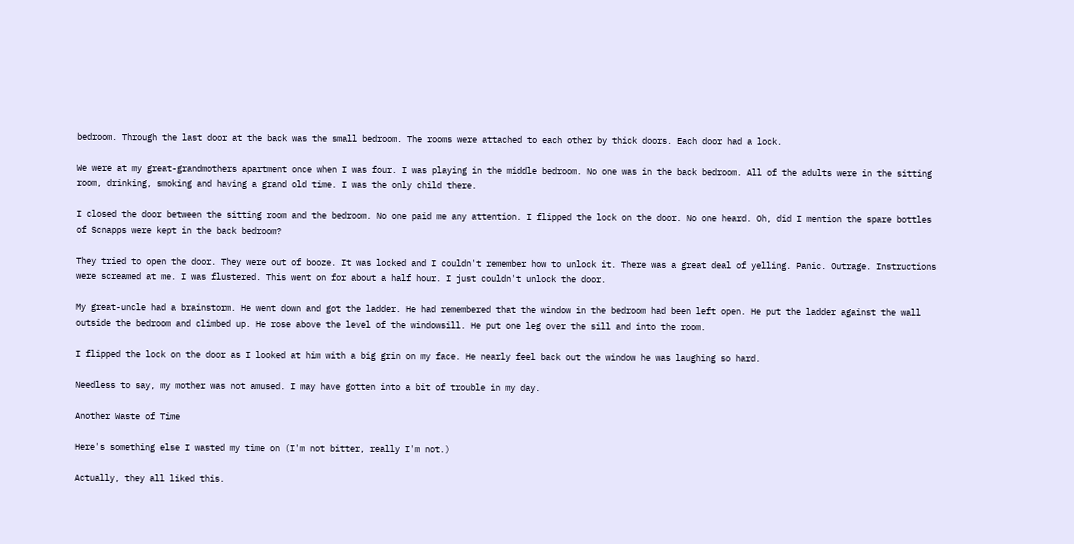bedroom. Through the last door at the back was the small bedroom. The rooms were attached to each other by thick doors. Each door had a lock.

We were at my great-grandmothers apartment once when I was four. I was playing in the middle bedroom. No one was in the back bedroom. All of the adults were in the sitting room, drinking, smoking and having a grand old time. I was the only child there.

I closed the door between the sitting room and the bedroom. No one paid me any attention. I flipped the lock on the door. No one heard. Oh, did I mention the spare bottles of Scnapps were kept in the back bedroom?

They tried to open the door. They were out of booze. It was locked and I couldn't remember how to unlock it. There was a great deal of yelling. Panic. Outrage. Instructions were screamed at me. I was flustered. This went on for about a half hour. I just couldn't unlock the door.

My great-uncle had a brainstorm. He went down and got the ladder. He had remembered that the window in the bedroom had been left open. He put the ladder against the wall outside the bedroom and climbed up. He rose above the level of the windowsill. He put one leg over the sill and into the room.

I flipped the lock on the door as I looked at him with a big grin on my face. He nearly feel back out the window he was laughing so hard.

Needless to say, my mother was not amused. I may have gotten into a bit of trouble in my day.

Another Waste of Time

Here's something else I wasted my time on (I'm not bitter, really I'm not.)

Actually, they all liked this.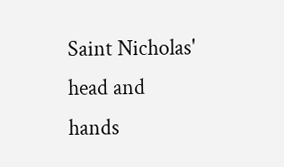Saint Nicholas' head and hands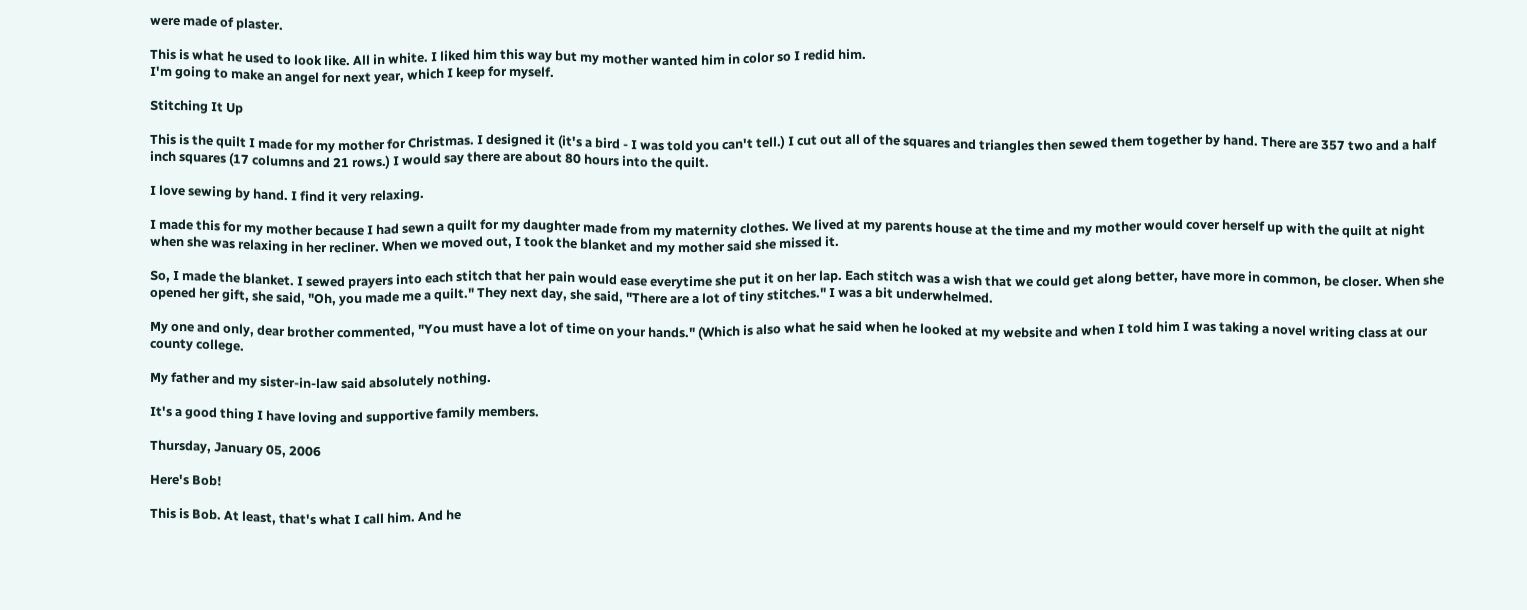were made of plaster.

This is what he used to look like. All in white. I liked him this way but my mother wanted him in color so I redid him.
I'm going to make an angel for next year, which I keep for myself.

Stitching It Up

This is the quilt I made for my mother for Christmas. I designed it (it's a bird - I was told you can't tell.) I cut out all of the squares and triangles then sewed them together by hand. There are 357 two and a half inch squares (17 columns and 21 rows.) I would say there are about 80 hours into the quilt.

I love sewing by hand. I find it very relaxing.

I made this for my mother because I had sewn a quilt for my daughter made from my maternity clothes. We lived at my parents house at the time and my mother would cover herself up with the quilt at night when she was relaxing in her recliner. When we moved out, I took the blanket and my mother said she missed it.

So, I made the blanket. I sewed prayers into each stitch that her pain would ease everytime she put it on her lap. Each stitch was a wish that we could get along better, have more in common, be closer. When she opened her gift, she said, "Oh, you made me a quilt." They next day, she said, "There are a lot of tiny stitches." I was a bit underwhelmed.

My one and only, dear brother commented, "You must have a lot of time on your hands." (Which is also what he said when he looked at my website and when I told him I was taking a novel writing class at our county college.

My father and my sister-in-law said absolutely nothing.

It's a good thing I have loving and supportive family members.

Thursday, January 05, 2006

Here's Bob!

This is Bob. At least, that's what I call him. And he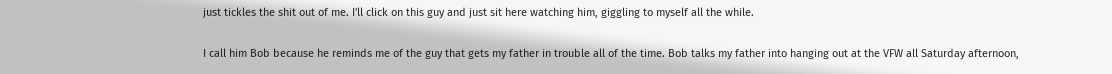just tickles the shit out of me. I'll click on this guy and just sit here watching him, giggling to myself all the while.

I call him Bob because he reminds me of the guy that gets my father in trouble all of the time. Bob talks my father into hanging out at the VFW all Saturday afternoon,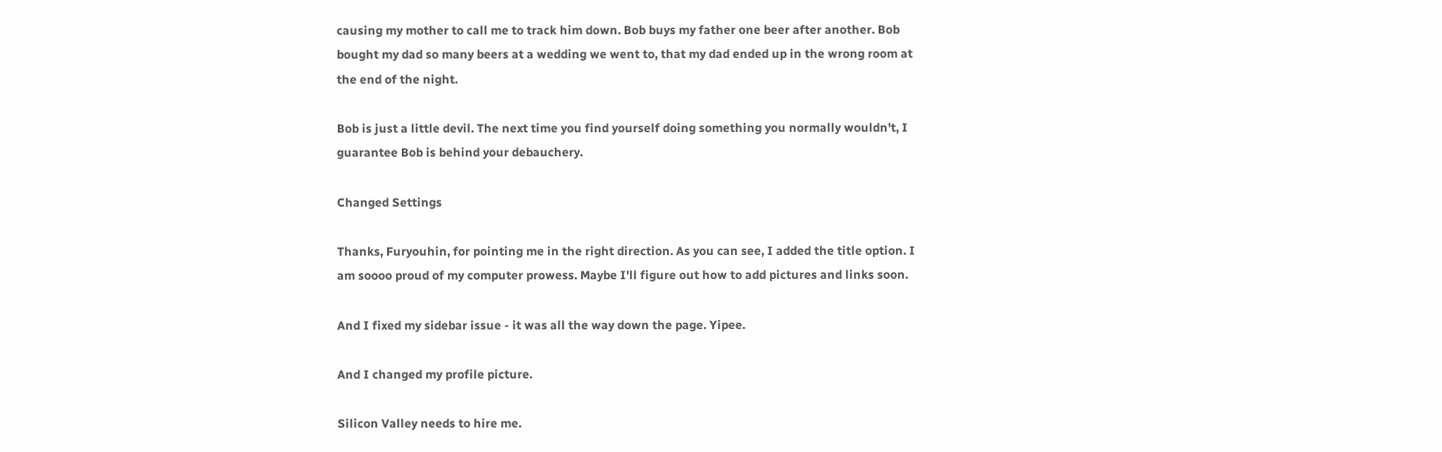causing my mother to call me to track him down. Bob buys my father one beer after another. Bob bought my dad so many beers at a wedding we went to, that my dad ended up in the wrong room at the end of the night.

Bob is just a little devil. The next time you find yourself doing something you normally wouldn't, I guarantee Bob is behind your debauchery.

Changed Settings

Thanks, Furyouhin, for pointing me in the right direction. As you can see, I added the title option. I am soooo proud of my computer prowess. Maybe I'll figure out how to add pictures and links soon.

And I fixed my sidebar issue - it was all the way down the page. Yipee.

And I changed my profile picture.

Silicon Valley needs to hire me.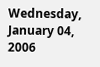Wednesday, January 04, 2006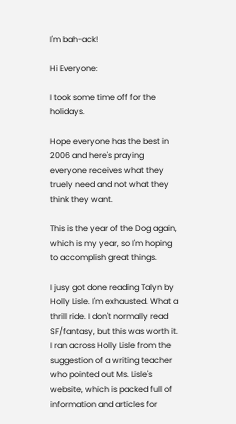I'm bah-ack!

Hi Everyone:

I took some time off for the holidays.

Hope everyone has the best in 2006 and here's praying everyone receives what they truely need and not what they think they want.

This is the year of the Dog again, which is my year, so I'm hoping to accomplish great things.

I jusy got done reading Talyn by Holly Lisle. I'm exhausted. What a thrill ride. I don't normally read SF/fantasy, but this was worth it. I ran across Holly Lisle from the suggestion of a writing teacher who pointed out Ms. Lisle's website, which is packed full of information and articles for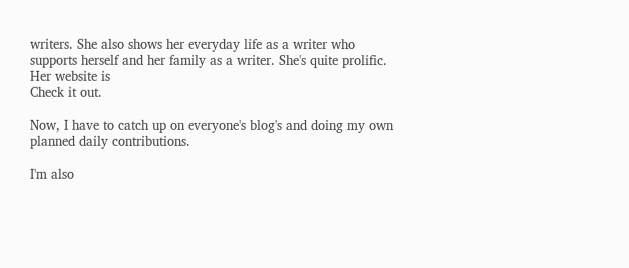writers. She also shows her everyday life as a writer who supports herself and her family as a writer. She's quite prolific.
Her website is
Check it out.

Now, I have to catch up on everyone's blog's and doing my own planned daily contributions.

I'm also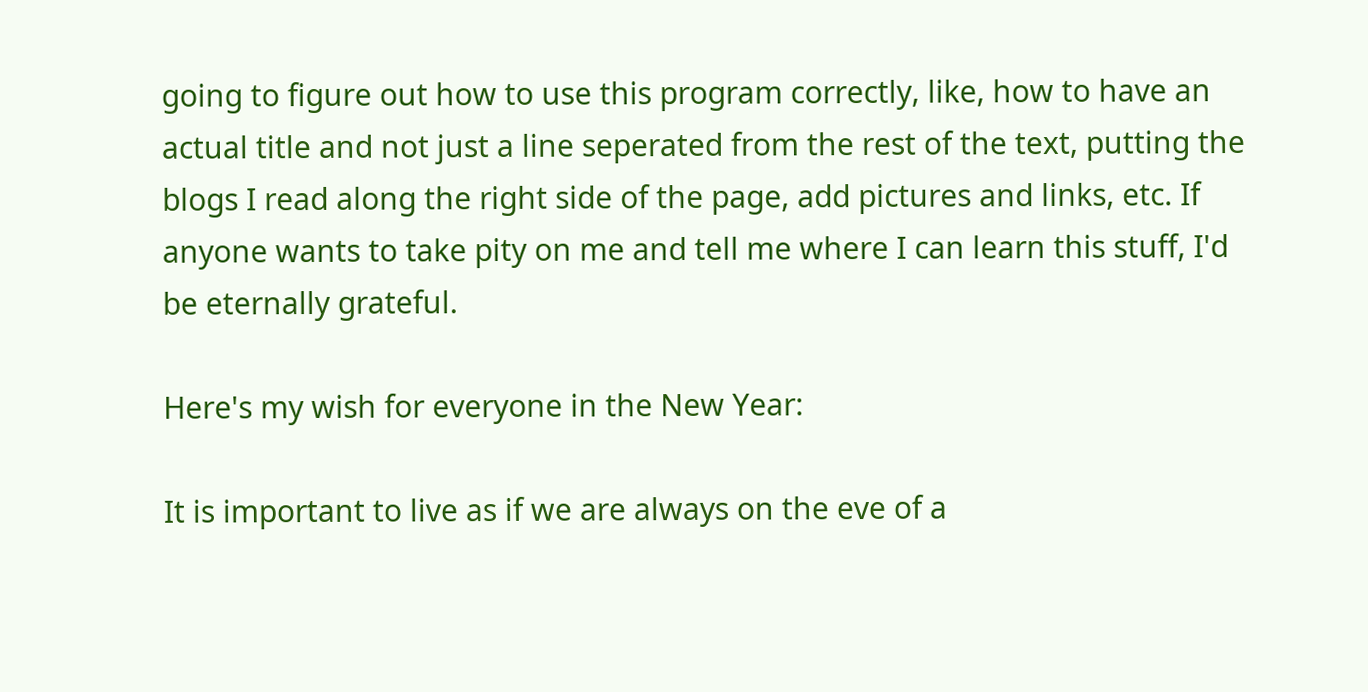going to figure out how to use this program correctly, like, how to have an actual title and not just a line seperated from the rest of the text, putting the blogs I read along the right side of the page, add pictures and links, etc. If anyone wants to take pity on me and tell me where I can learn this stuff, I'd be eternally grateful.

Here's my wish for everyone in the New Year:

It is important to live as if we are always on the eve of a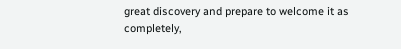great discovery and prepare to welcome it as completely,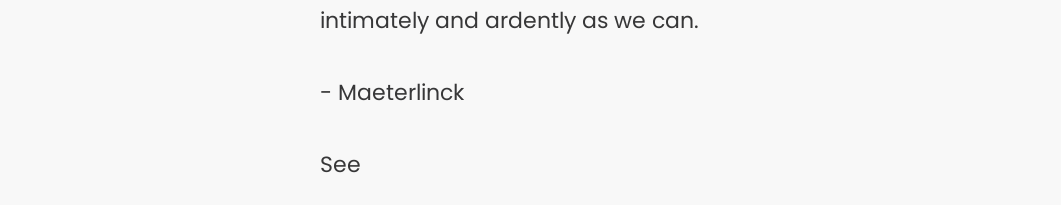intimately and ardently as we can.

- Maeterlinck

See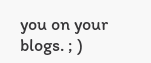you on your blogs. ; )